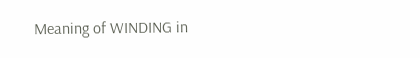Meaning of WINDING in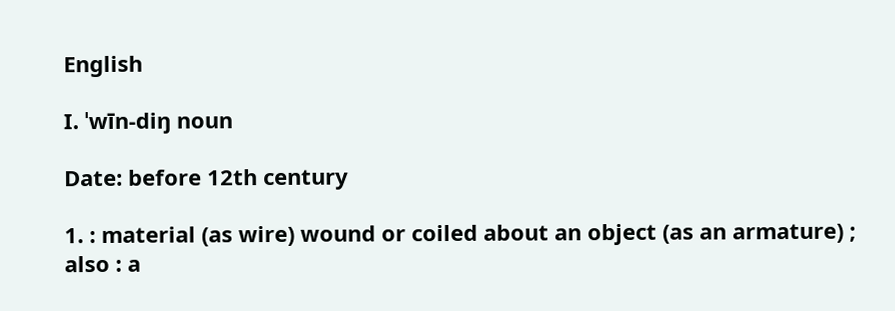English

I. ˈwīn-diŋ noun

Date: before 12th century

1. : material (as wire) wound or coiled about an object (as an armature) ; also : a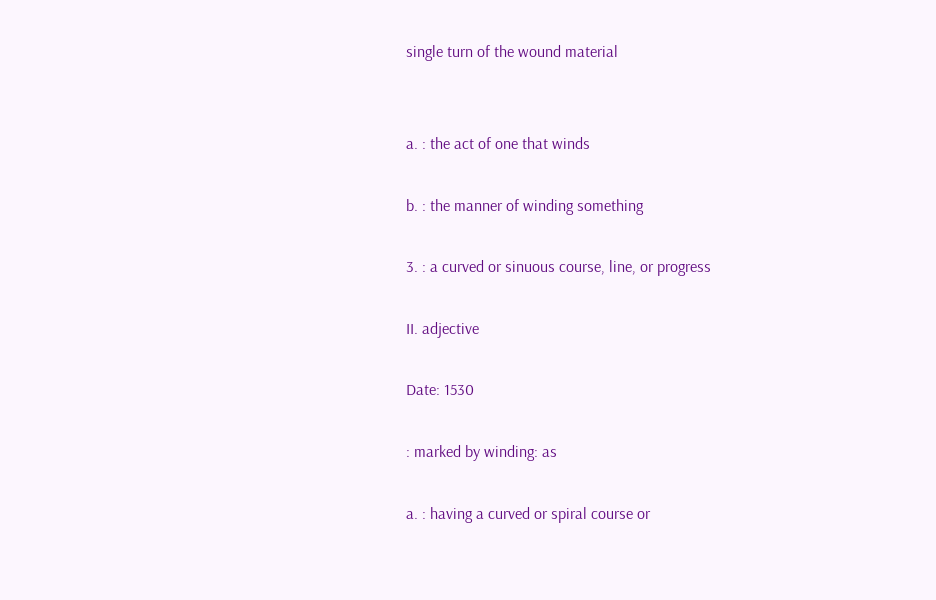single turn of the wound material


a. : the act of one that winds

b. : the manner of winding something

3. : a curved or sinuous course, line, or progress

II. adjective

Date: 1530

: marked by winding: as

a. : having a curved or spiral course or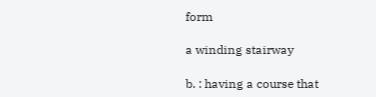form

a winding stairway

b. : having a course that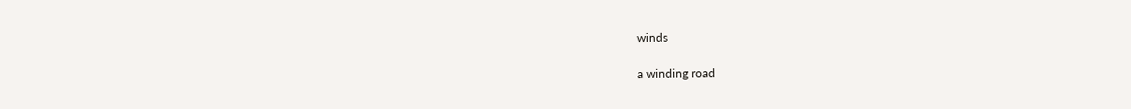winds

a winding road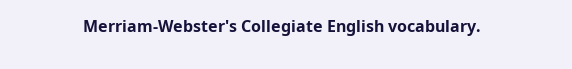Merriam-Webster's Collegiate English vocabulary.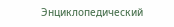Энциклопедический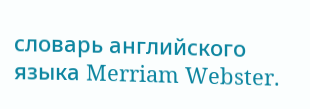словарь английского языка Merriam Webster.